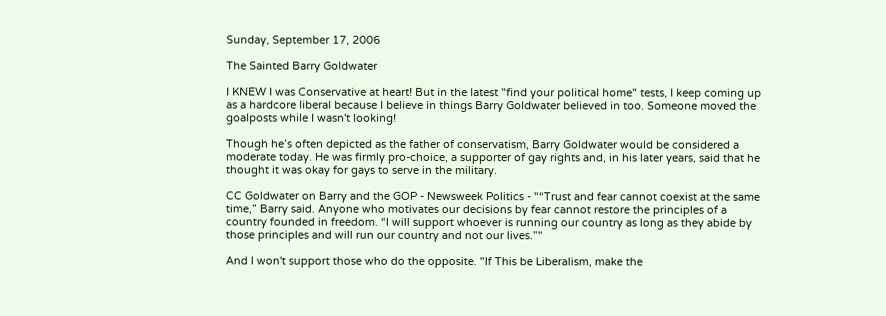Sunday, September 17, 2006

The Sainted Barry Goldwater

I KNEW I was Conservative at heart! But in the latest "find your political home" tests, I keep coming up as a hardcore liberal because I believe in things Barry Goldwater believed in too. Someone moved the goalposts while I wasn't looking!

Though he’s often depicted as the father of conservatism, Barry Goldwater would be considered a moderate today. He was firmly pro-choice, a supporter of gay rights and, in his later years, said that he thought it was okay for gays to serve in the military.

CC Goldwater on Barry and the GOP - Newsweek Politics - "“Trust and fear cannot coexist at the same time,” Barry said. Anyone who motivates our decisions by fear cannot restore the principles of a country founded in freedom. “I will support whoever is running our country as long as they abide by those principles and will run our country and not our lives.”"

And I won't support those who do the opposite. "If This be Liberalism, make the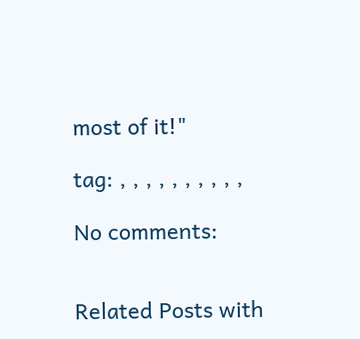most of it!"

tag: , , , , , , , , , ,

No comments:


Related Posts with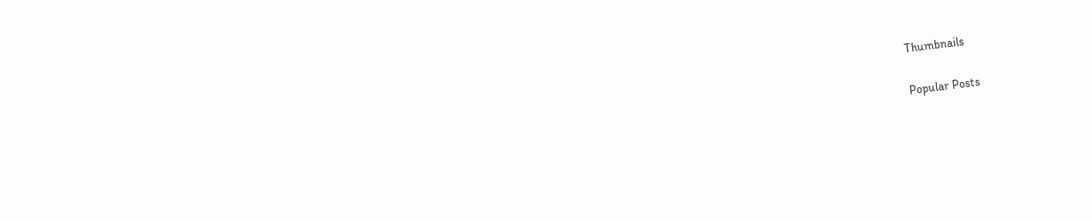Thumbnails

Popular Posts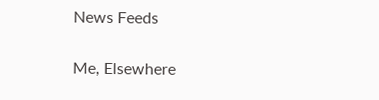News Feeds

Me, Elsewhere